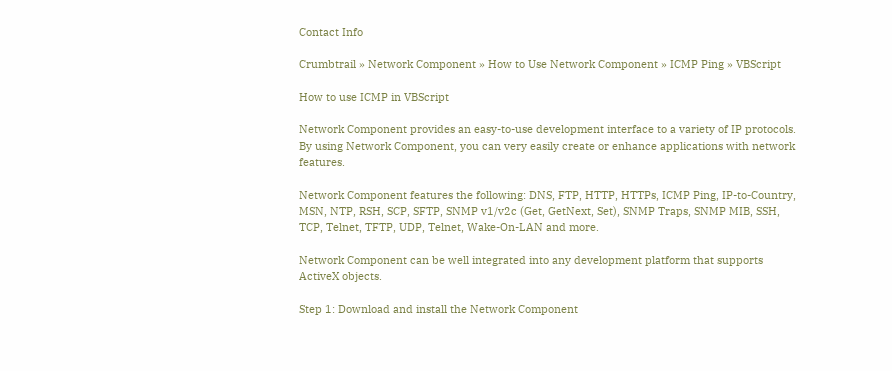Contact Info

Crumbtrail » Network Component » How to Use Network Component » ICMP Ping » VBScript

How to use ICMP in VBScript

Network Component provides an easy-to-use development interface to a variety of IP protocols. By using Network Component, you can very easily create or enhance applications with network features.

Network Component features the following: DNS, FTP, HTTP, HTTPs, ICMP Ping, IP-to-Country, MSN, NTP, RSH, SCP, SFTP, SNMP v1/v2c (Get, GetNext, Set), SNMP Traps, SNMP MIB, SSH, TCP, Telnet, TFTP, UDP, Telnet, Wake-On-LAN and more.

Network Component can be well integrated into any development platform that supports ActiveX objects.

Step 1: Download and install the Network Component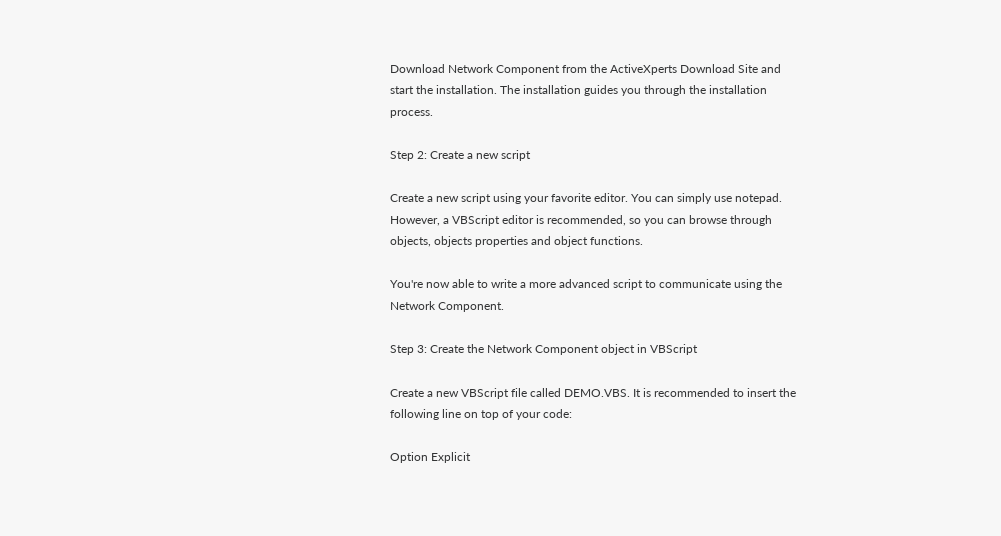Download Network Component from the ActiveXperts Download Site and start the installation. The installation guides you through the installation process.

Step 2: Create a new script

Create a new script using your favorite editor. You can simply use notepad. However, a VBScript editor is recommended, so you can browse through objects, objects properties and object functions.

You're now able to write a more advanced script to communicate using the Network Component.

Step 3: Create the Network Component object in VBScript

Create a new VBScript file called DEMO.VBS. It is recommended to insert the following line on top of your code:

Option Explicit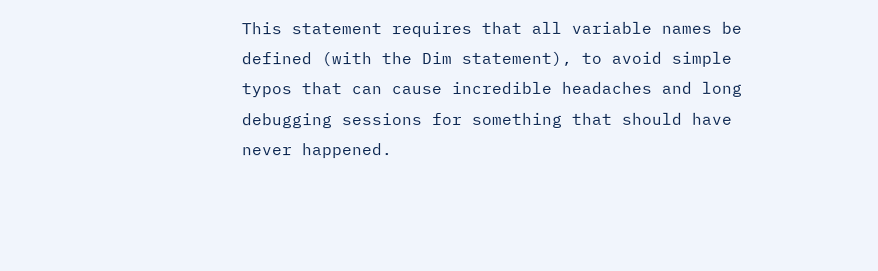This statement requires that all variable names be defined (with the Dim statement), to avoid simple typos that can cause incredible headaches and long debugging sessions for something that should have never happened.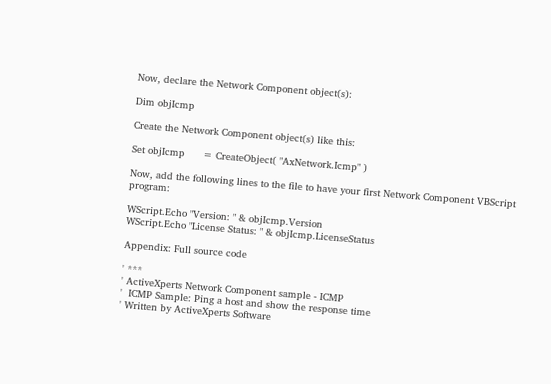Now, declare the Network Component object(s):

Dim objIcmp

Create the Network Component object(s) like this:

Set objIcmp      = CreateObject( "AxNetwork.Icmp" )

Now, add the following lines to the file to have your first Network Component VBScript program:

WScript.Echo "Version: " & objIcmp.Version
WScript.Echo "License Status: " & objIcmp.LicenseStatus

Appendix: Full source code

' ***
' ActiveXperts Network Component sample - ICMP
'  ICMP Sample: Ping a host and show the response time
' Written by ActiveXperts Software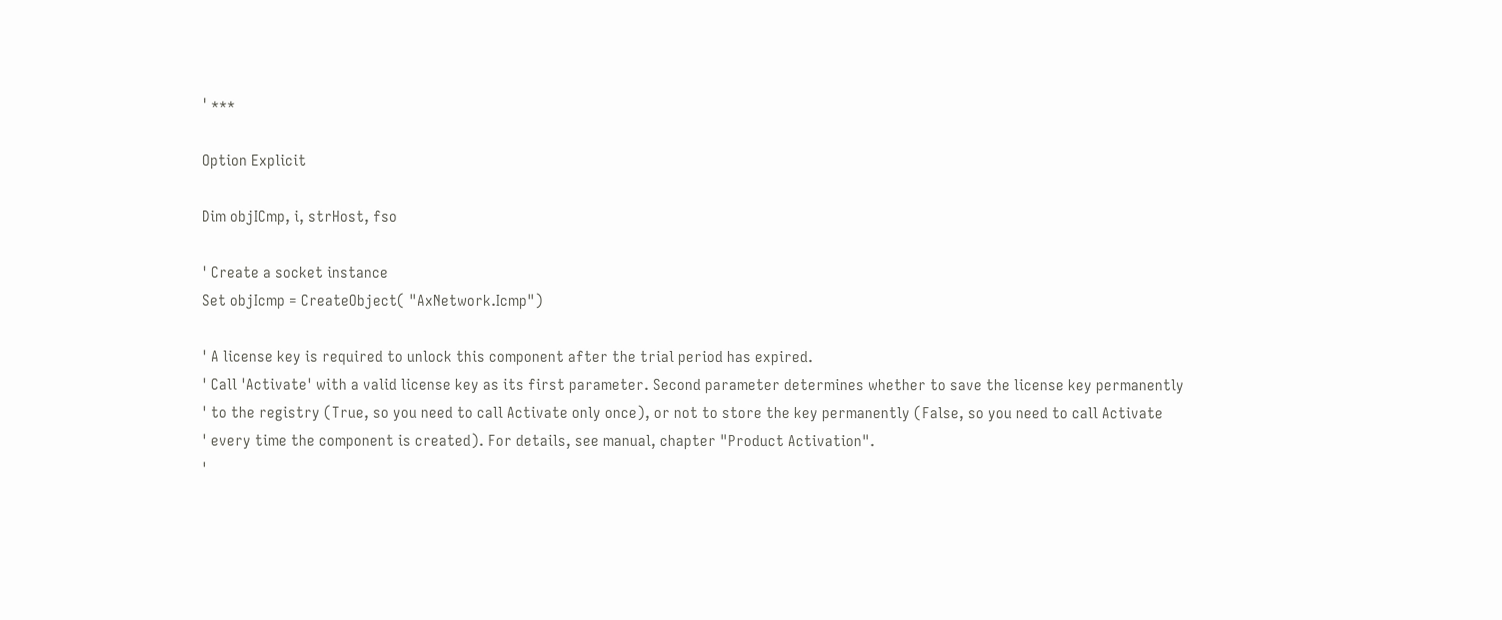' ***

Option Explicit

Dim objICmp, i, strHost, fso

' Create a socket instance
Set objIcmp = CreateObject( "AxNetwork.Icmp")

' A license key is required to unlock this component after the trial period has expired.
' Call 'Activate' with a valid license key as its first parameter. Second parameter determines whether to save the license key permanently
' to the registry (True, so you need to call Activate only once), or not to store the key permanently (False, so you need to call Activate
' every time the component is created). For details, see manual, chapter "Product Activation".
'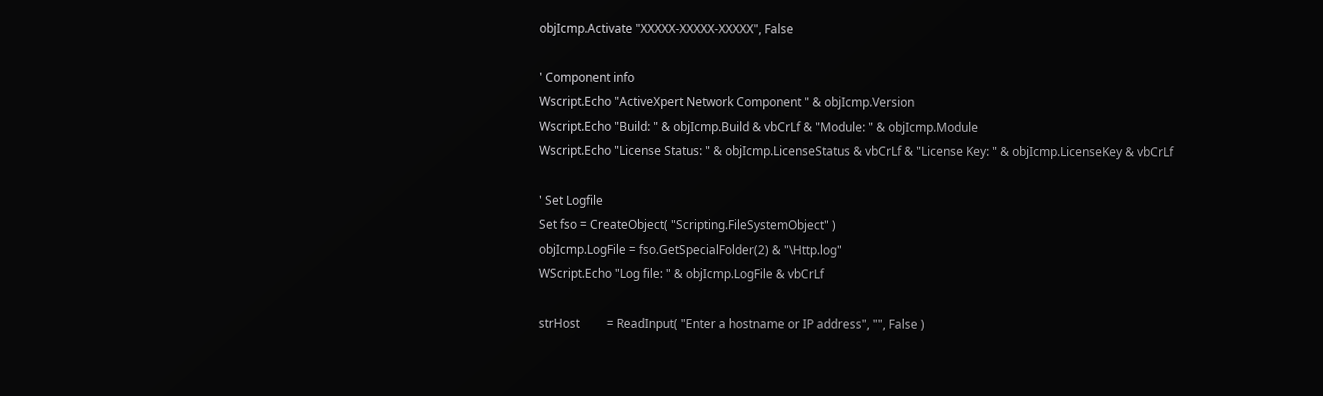objIcmp.Activate "XXXXX-XXXXX-XXXXX", False

' Component info
Wscript.Echo "ActiveXpert Network Component " & objIcmp.Version
Wscript.Echo "Build: " & objIcmp.Build & vbCrLf & "Module: " & objIcmp.Module
Wscript.Echo "License Status: " & objIcmp.LicenseStatus & vbCrLf & "License Key: " & objIcmp.LicenseKey & vbCrLf

' Set Logfile
Set fso = CreateObject( "Scripting.FileSystemObject" )
objIcmp.LogFile = fso.GetSpecialFolder(2) & "\Http.log"
WScript.Echo "Log file: " & objIcmp.LogFile & vbCrLf

strHost         = ReadInput( "Enter a hostname or IP address", "", False )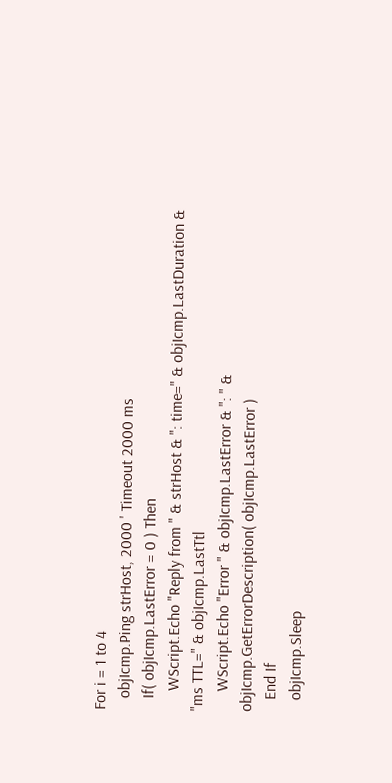For i = 1 to 4
   objIcmp.Ping strHost, 2000 ' Timeout 2000 ms
   If( objIcmp.LastError = 0 ) Then
     WScript.Echo "Reply from " & strHost & ": time=" & objIcmp.LastDuration & "ms TTL=" & objIcmp.LastTtl
     WScript.Echo "Error " & objIcmp.LastError & ": " & objIcmp.GetErrorDescription( objIcmp.LastError )
   End If
   objIcmp.Sleep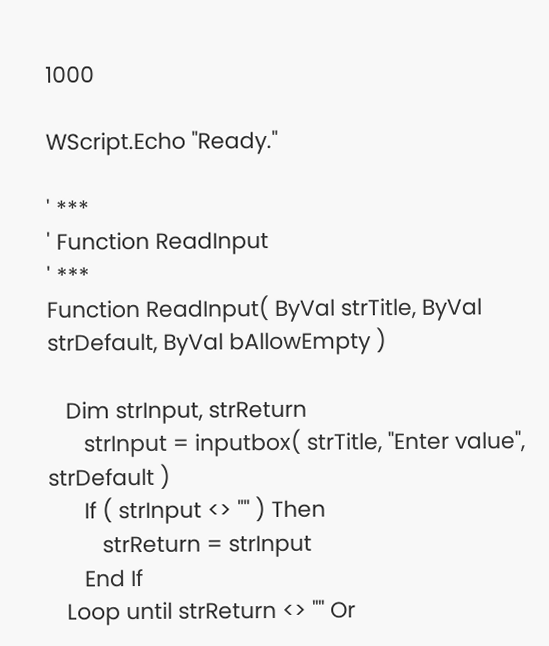1000

WScript.Echo "Ready."

' ***
' Function ReadInput
' ***
Function ReadInput( ByVal strTitle, ByVal strDefault, ByVal bAllowEmpty )

   Dim strInput, strReturn
      strInput = inputbox( strTitle, "Enter value", strDefault )
      If ( strInput <> "" ) Then
         strReturn = strInput
      End If
   Loop until strReturn <> "" Or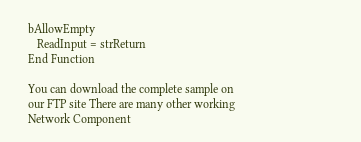bAllowEmpty
   ReadInput = strReturn
End Function

You can download the complete sample on our FTP site There are many other working Network Component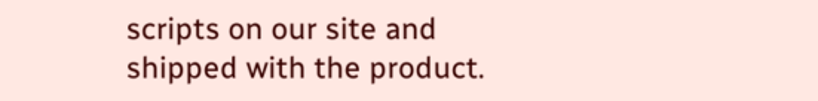scripts on our site and shipped with the product.